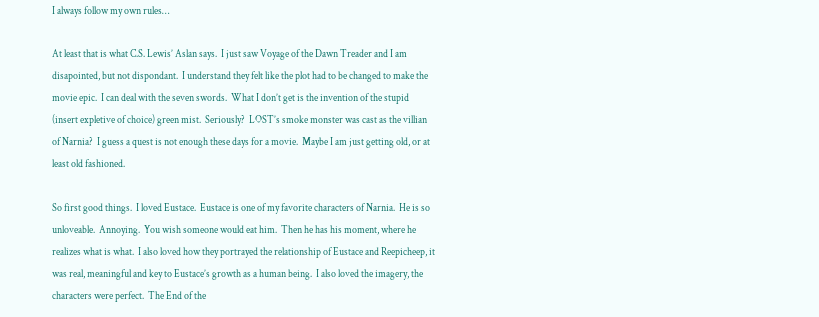I always follow my own rules…

At least that is what C.S. Lewis’ Aslan says.  I just saw Voyage of the Dawn Treader and I am disapointed, but not dispondant.  I understand they felt like the plot had to be changed to make the movie epic.  I can deal with the seven swords.  What I don’t get is the invention of the stupid (insert expletive of choice) green mist.  Seriously?  LOST’s smoke monster was cast as the villian of Narnia?  I guess a quest is not enough these days for a movie.  Maybe I am just getting old, or at least old fashioned.

So first good things.  I loved Eustace.  Eustace is one of my favorite characters of Narnia.  He is so unloveable.  Annoying.  You wish someone would eat him.  Then he has his moment, where he realizes what is what.  I also loved how they portrayed the relationship of Eustace and Reepicheep, it was real, meaningful and key to Eustace’s growth as a human being.  I also loved the imagery, the characters were perfect.  The End of the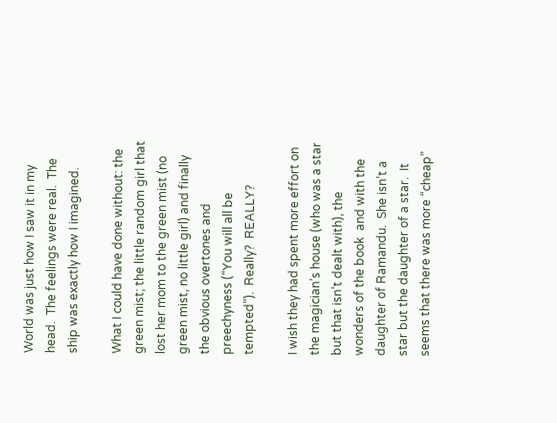World was just how I saw it in my head.  The feelings were real.  The ship was exactly how I imagined.

What I could have done without: the green mist; the little random girl that lost her mom to the green mist (no green mist, no little girl) and finally the obvious overtones and preechyness (“You will all be tempted”).  Really?  REALLY?

I wish they had spent more effort on the magician’s house (who was a star but that isn’t dealt with), the wonders of the book  and with the daughter of Ramandu.  She isn’t a star but the daughter of a star.  It seems that there was more “cheap”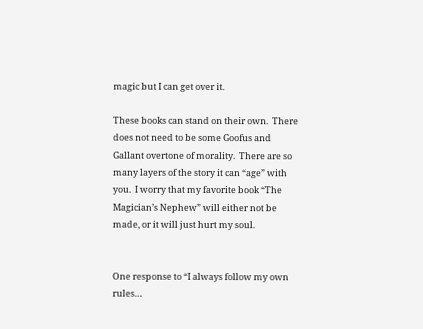magic but I can get over it.

These books can stand on their own.  There does not need to be some Goofus and Gallant overtone of morality.  There are so many layers of the story it can “age” with you.  I worry that my favorite book “The Magician’s Nephew” will either not be made, or it will just hurt my soul.


One response to “I always follow my own rules…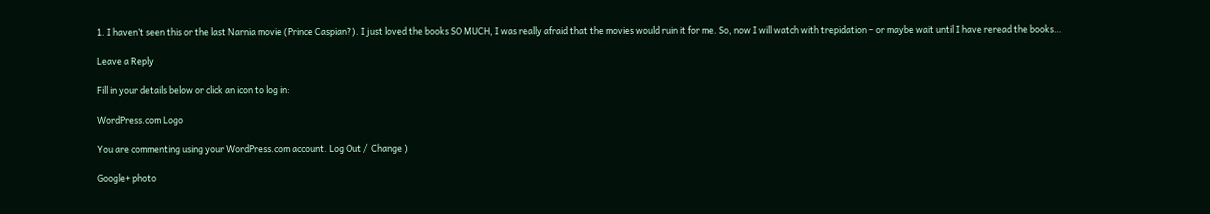1. I haven’t seen this or the last Narnia movie (Prince Caspian?). I just loved the books SO MUCH, I was really afraid that the movies would ruin it for me. So, now I will watch with trepidation – or maybe wait until I have reread the books…

Leave a Reply

Fill in your details below or click an icon to log in:

WordPress.com Logo

You are commenting using your WordPress.com account. Log Out /  Change )

Google+ photo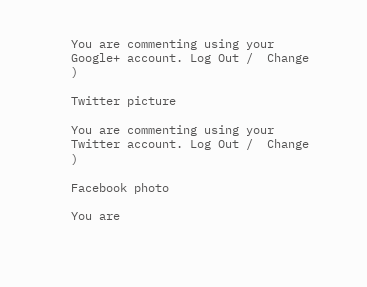You are commenting using your Google+ account. Log Out /  Change )

Twitter picture

You are commenting using your Twitter account. Log Out /  Change )

Facebook photo

You are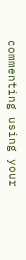commenting using your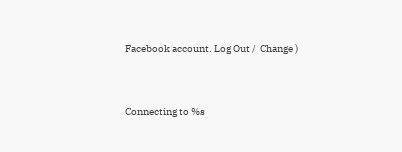Facebook account. Log Out /  Change )


Connecting to %s